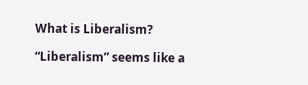What is Liberalism?

“Liberalism” seems like a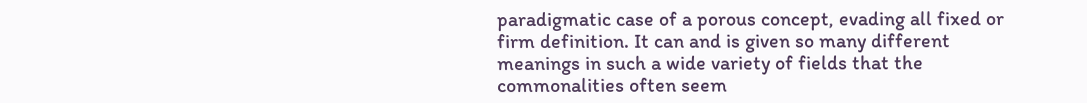paradigmatic case of a porous concept, evading all fixed or firm definition. It can and is given so many different meanings in such a wide variety of fields that the commonalities often seem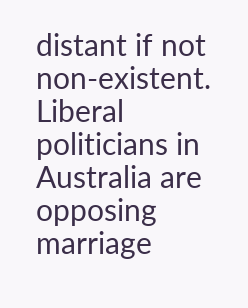distant if not non-existent. Liberal politicians in Australia are opposing marriage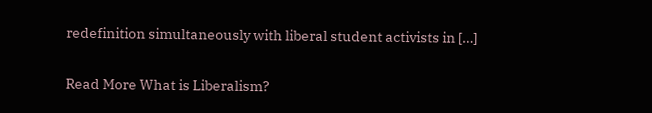redefinition simultaneously with liberal student activists in […]

Read More What is Liberalism?